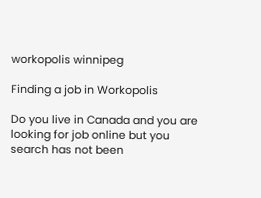workopolis winnipeg

Finding a job in Workopolis

Do you live in Canada and you are looking for job online but you search has not been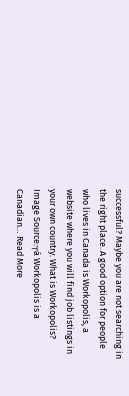successful? Maybe you are not searching in the right place. A good option for people who lives in Canada is Workopolis, a website where you will find job listings in your own country. What is Workopolis? Image Source:┬á Workopolis is a Canadian… Read More